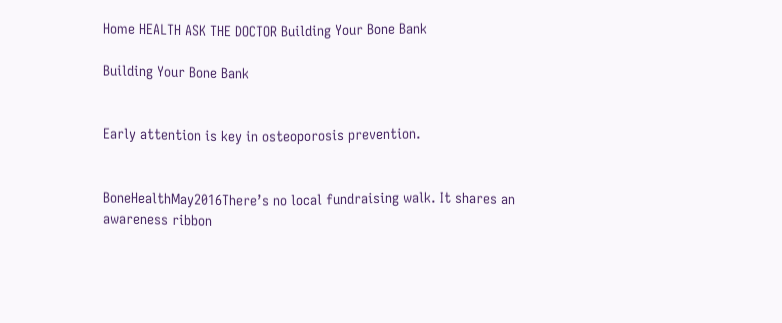Home HEALTH ASK THE DOCTOR Building Your Bone Bank

Building Your Bone Bank


Early attention is key in osteoporosis prevention.


BoneHealthMay2016There’s no local fundraising walk. It shares an awareness ribbon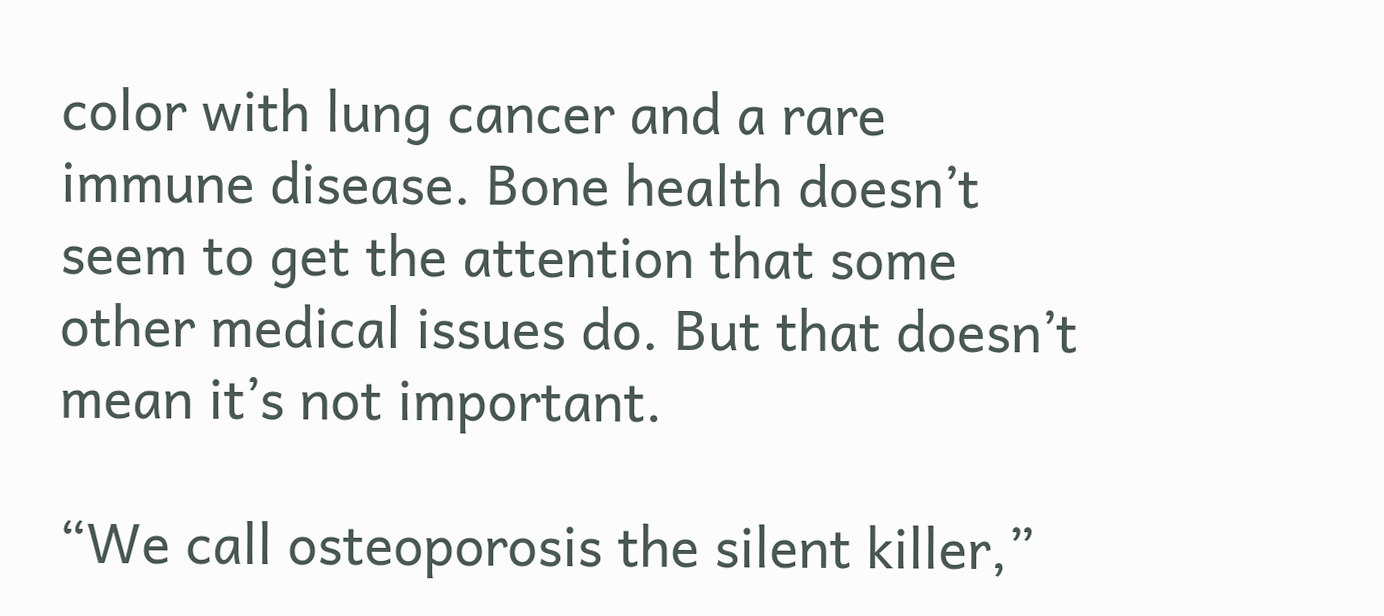color with lung cancer and a rare immune disease. Bone health doesn’t seem to get the attention that some other medical issues do. But that doesn’t mean it’s not important.

“We call osteoporosis the silent killer,”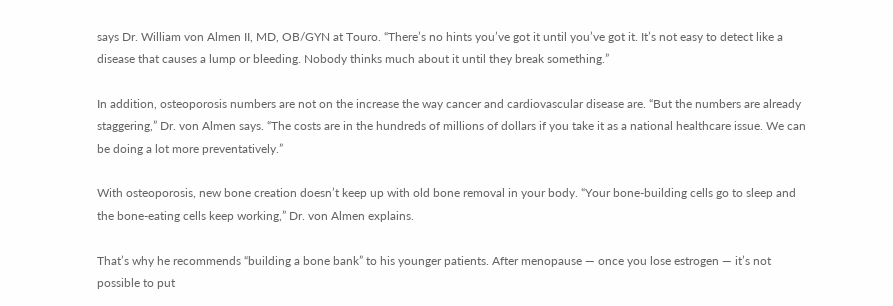says Dr. William von Almen II, MD, OB/GYN at Touro. “There’s no hints you’ve got it until you’ve got it. It’s not easy to detect like a disease that causes a lump or bleeding. Nobody thinks much about it until they break something.”

In addition, osteoporosis numbers are not on the increase the way cancer and cardiovascular disease are. “But the numbers are already staggering,” Dr. von Almen says. “The costs are in the hundreds of millions of dollars if you take it as a national healthcare issue. We can be doing a lot more preventatively.”

With osteoporosis, new bone creation doesn’t keep up with old bone removal in your body. “Your bone-building cells go to sleep and the bone-eating cells keep working,” Dr. von Almen explains.

That’s why he recommends “building a bone bank” to his younger patients. After menopause — once you lose estrogen — it’s not possible to put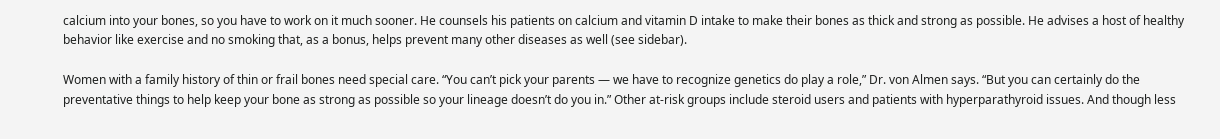calcium into your bones, so you have to work on it much sooner. He counsels his patients on calcium and vitamin D intake to make their bones as thick and strong as possible. He advises a host of healthy behavior like exercise and no smoking that, as a bonus, helps prevent many other diseases as well (see sidebar).

Women with a family history of thin or frail bones need special care. “You can’t pick your parents — we have to recognize genetics do play a role,” Dr. von Almen says. “But you can certainly do the preventative things to help keep your bone as strong as possible so your lineage doesn’t do you in.” Other at-risk groups include steroid users and patients with hyperparathyroid issues. And though less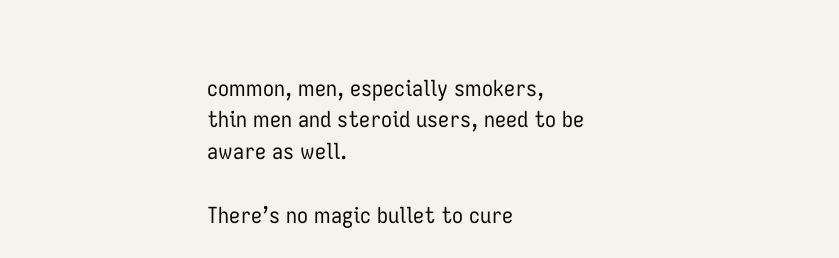common, men, especially smokers, thin men and steroid users, need to be aware as well.

There’s no magic bullet to cure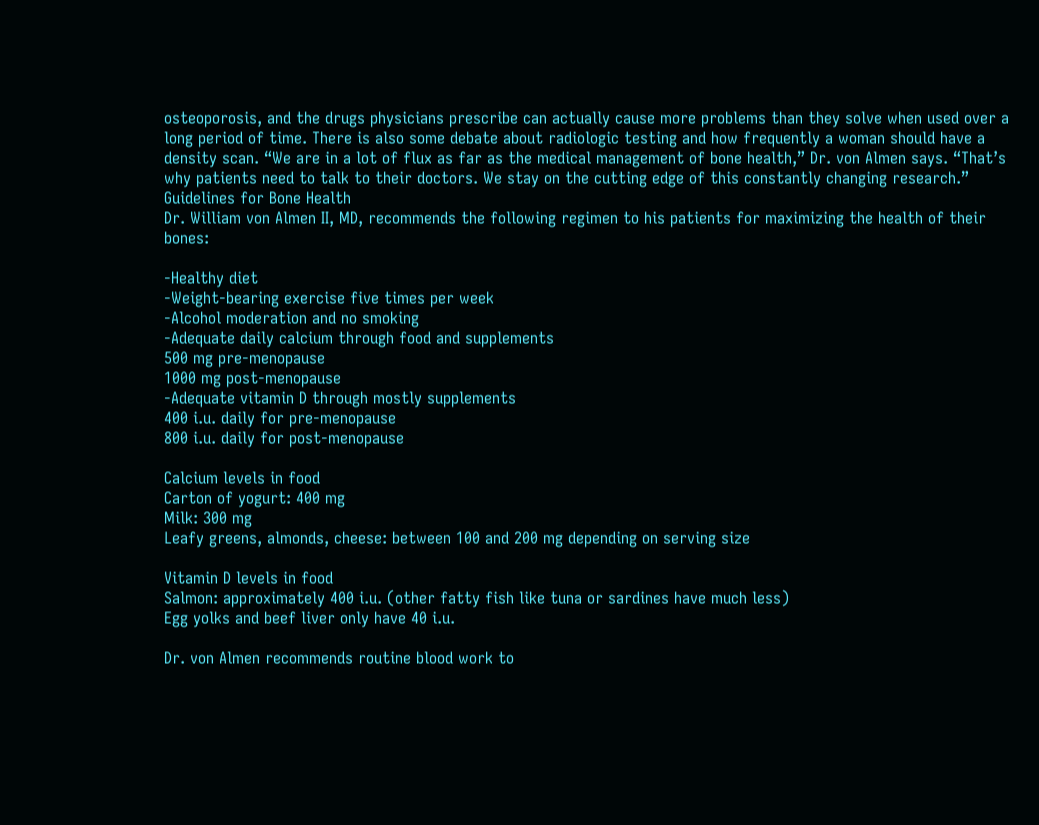osteoporosis, and the drugs physicians prescribe can actually cause more problems than they solve when used over a long period of time. There is also some debate about radiologic testing and how frequently a woman should have a density scan. “We are in a lot of flux as far as the medical management of bone health,” Dr. von Almen says. “That’s why patients need to talk to their doctors. We stay on the cutting edge of this constantly changing research.”
Guidelines for Bone Health
Dr. William von Almen II, MD, recommends the following regimen to his patients for maximizing the health of their bones:

-Healthy diet
-Weight-bearing exercise five times per week
-Alcohol moderation and no smoking
-Adequate daily calcium through food and supplements
500 mg pre-menopause
1000 mg post-menopause
-Adequate vitamin D through mostly supplements
400 i.u. daily for pre-menopause
800 i.u. daily for post-menopause

Calcium levels in food
Carton of yogurt: 400 mg
Milk: 300 mg
Leafy greens, almonds, cheese: between 100 and 200 mg depending on serving size

Vitamin D levels in food
Salmon: approximately 400 i.u. (other fatty fish like tuna or sardines have much less)
Egg yolks and beef liver only have 40 i.u.

Dr. von Almen recommends routine blood work to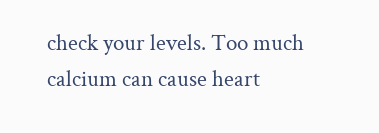check your levels. Too much calcium can cause heart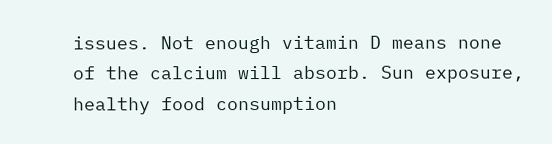issues. Not enough vitamin D means none of the calcium will absorb. Sun exposure, healthy food consumption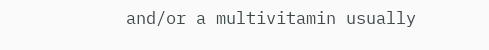and/or a multivitamin usually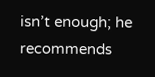isn’t enough; he recommends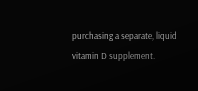purchasing a separate, liquid vitamin D supplement.